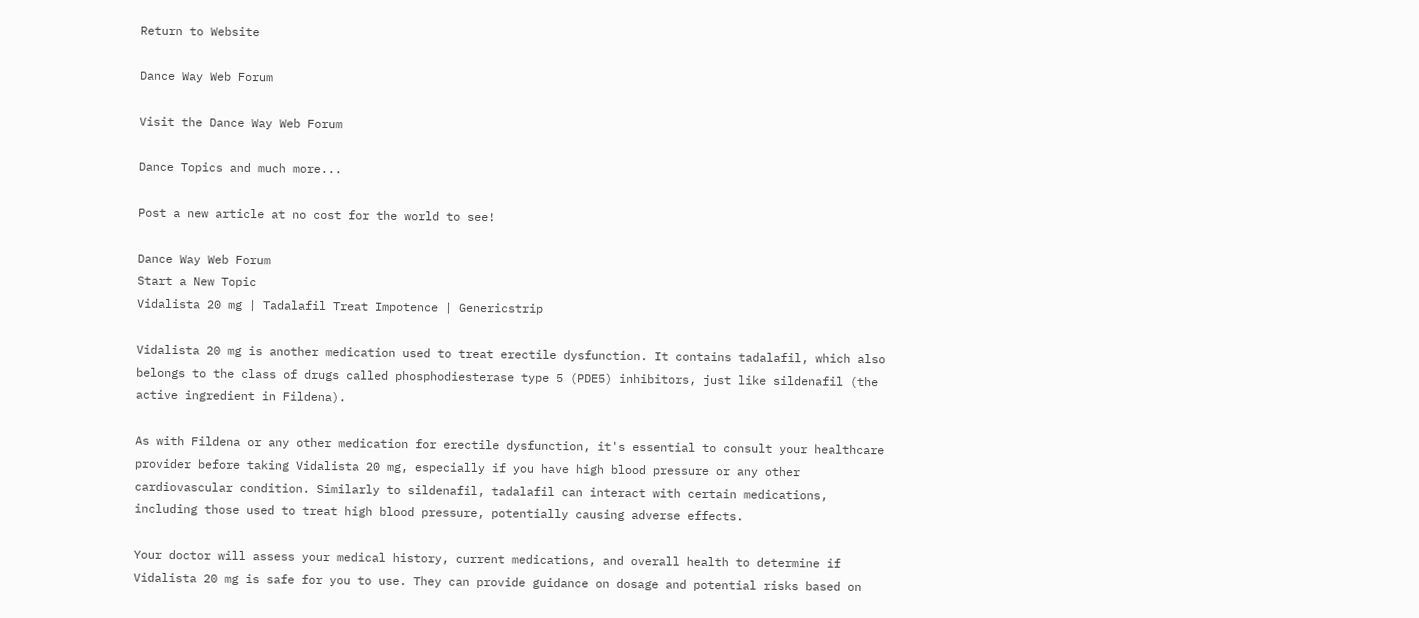Return to Website

Dance Way Web Forum

Visit the Dance Way Web Forum

Dance Topics and much more...

Post a new article at no cost for the world to see!

Dance Way Web Forum
Start a New Topic
Vidalista 20 mg | Tadalafil Treat Impotence | Genericstrip

Vidalista 20 mg is another medication used to treat erectile dysfunction. It contains tadalafil, which also belongs to the class of drugs called phosphodiesterase type 5 (PDE5) inhibitors, just like sildenafil (the active ingredient in Fildena).

As with Fildena or any other medication for erectile dysfunction, it's essential to consult your healthcare provider before taking Vidalista 20 mg, especially if you have high blood pressure or any other cardiovascular condition. Similarly to sildenafil, tadalafil can interact with certain medications, including those used to treat high blood pressure, potentially causing adverse effects.

Your doctor will assess your medical history, current medications, and overall health to determine if Vidalista 20 mg is safe for you to use. They can provide guidance on dosage and potential risks based on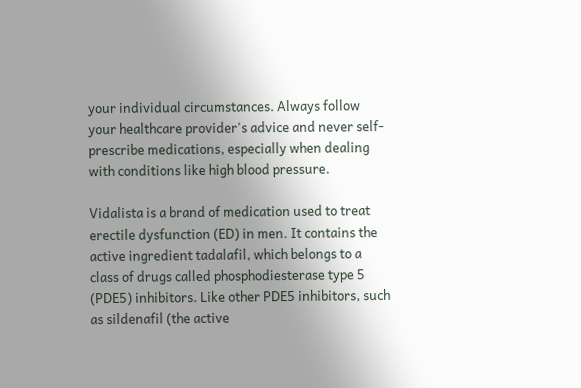your individual circumstances. Always follow your healthcare provider's advice and never self-prescribe medications, especially when dealing with conditions like high blood pressure.

Vidalista is a brand of medication used to treat erectile dysfunction (ED) in men. It contains the active ingredient tadalafil, which belongs to a class of drugs called phosphodiesterase type 5 (PDE5) inhibitors. Like other PDE5 inhibitors, such as sildenafil (the active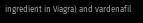ingredient in Viagra) and vardenafil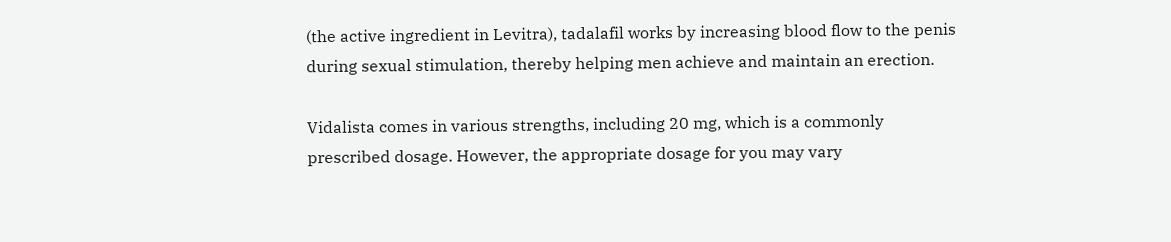(the active ingredient in Levitra), tadalafil works by increasing blood flow to the penis during sexual stimulation, thereby helping men achieve and maintain an erection.

Vidalista comes in various strengths, including 20 mg, which is a commonly prescribed dosage. However, the appropriate dosage for you may vary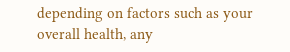depending on factors such as your overall health, any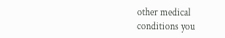other medical conditions you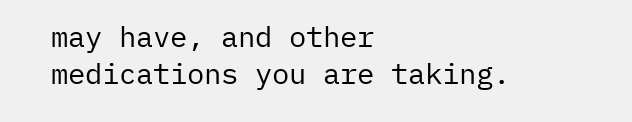may have, and other medications you are taking.